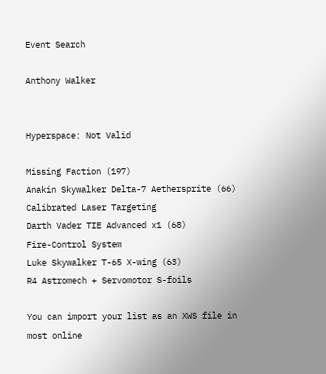Event Search

Anthony Walker


Hyperspace: Not Valid

Missing Faction (197)
Anakin Skywalker Delta-7 Aethersprite (66)
Calibrated Laser Targeting
Darth Vader TIE Advanced x1 (68)
Fire-Control System
Luke Skywalker T-65 X-wing (63)
R4 Astromech + Servomotor S-foils

You can import your list as an XWS file in most online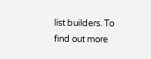list builders. To find out more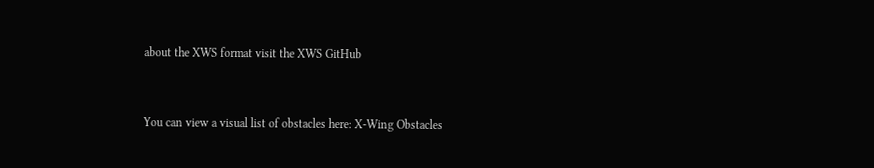about the XWS format visit the XWS GitHub


You can view a visual list of obstacles here: X-Wing Obstacles